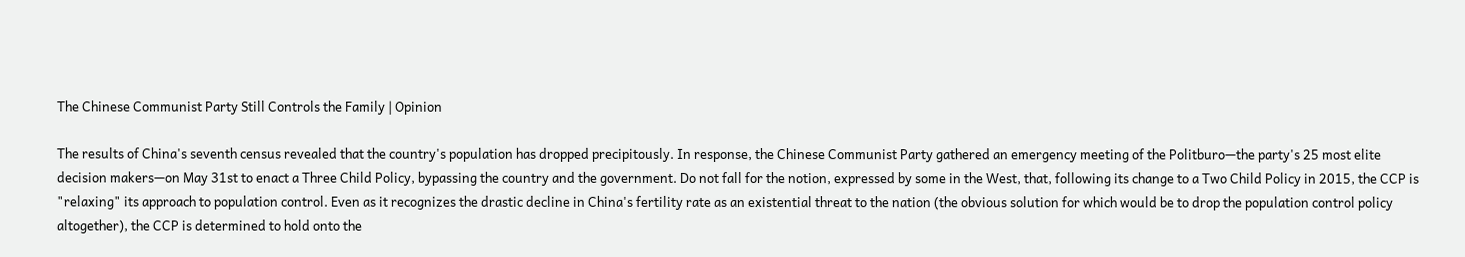The Chinese Communist Party Still Controls the Family | Opinion

The results of China's seventh census revealed that the country's population has dropped precipitously. In response, the Chinese Communist Party gathered an emergency meeting of the Politburo—the party's 25 most elite decision makers—on May 31st to enact a Three Child Policy, bypassing the country and the government. Do not fall for the notion, expressed by some in the West, that, following its change to a Two Child Policy in 2015, the CCP is "relaxing" its approach to population control. Even as it recognizes the drastic decline in China's fertility rate as an existential threat to the nation (the obvious solution for which would be to drop the population control policy altogether), the CCP is determined to hold onto the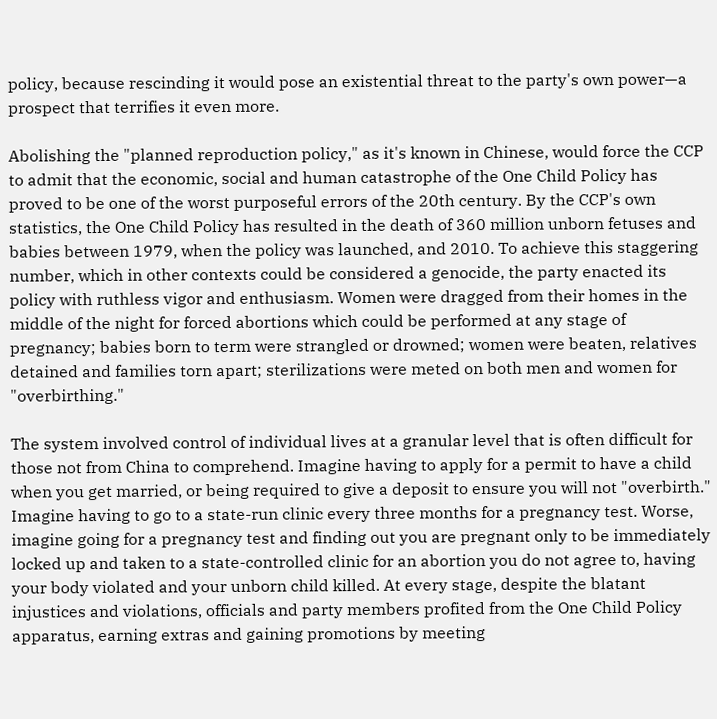policy, because rescinding it would pose an existential threat to the party's own power—a prospect that terrifies it even more.

Abolishing the "planned reproduction policy," as it's known in Chinese, would force the CCP to admit that the economic, social and human catastrophe of the One Child Policy has proved to be one of the worst purposeful errors of the 20th century. By the CCP's own statistics, the One Child Policy has resulted in the death of 360 million unborn fetuses and babies between 1979, when the policy was launched, and 2010. To achieve this staggering number, which in other contexts could be considered a genocide, the party enacted its policy with ruthless vigor and enthusiasm. Women were dragged from their homes in the middle of the night for forced abortions which could be performed at any stage of pregnancy; babies born to term were strangled or drowned; women were beaten, relatives detained and families torn apart; sterilizations were meted on both men and women for "overbirthing."

The system involved control of individual lives at a granular level that is often difficult for those not from China to comprehend. Imagine having to apply for a permit to have a child when you get married, or being required to give a deposit to ensure you will not "overbirth." Imagine having to go to a state-run clinic every three months for a pregnancy test. Worse, imagine going for a pregnancy test and finding out you are pregnant only to be immediately locked up and taken to a state-controlled clinic for an abortion you do not agree to, having your body violated and your unborn child killed. At every stage, despite the blatant injustices and violations, officials and party members profited from the One Child Policy apparatus, earning extras and gaining promotions by meeting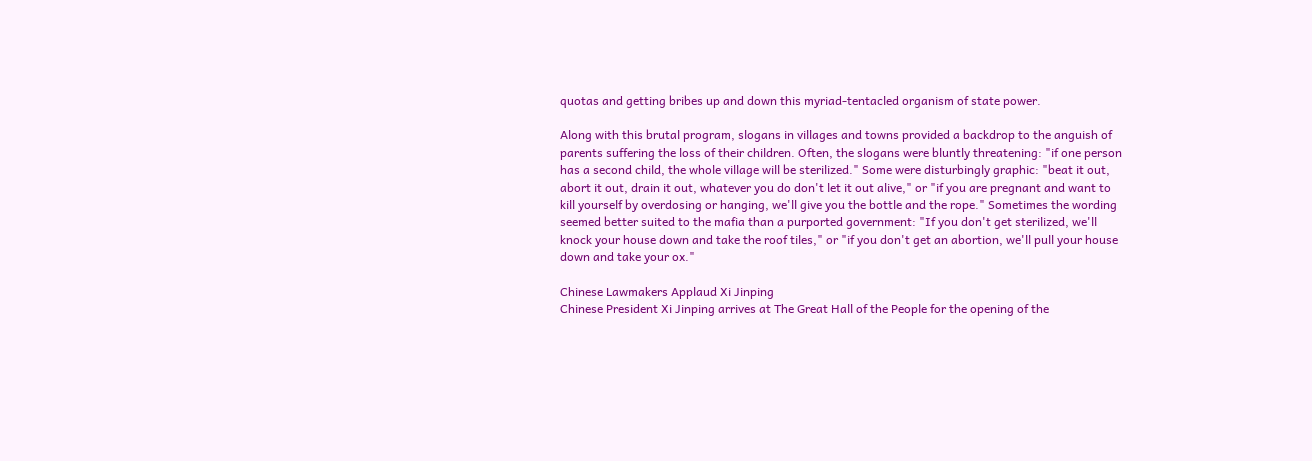quotas and getting bribes up and down this myriad-tentacled organism of state power.

Along with this brutal program, slogans in villages and towns provided a backdrop to the anguish of parents suffering the loss of their children. Often, the slogans were bluntly threatening: "if one person has a second child, the whole village will be sterilized." Some were disturbingly graphic: "beat it out, abort it out, drain it out, whatever you do don't let it out alive," or "if you are pregnant and want to kill yourself by overdosing or hanging, we'll give you the bottle and the rope." Sometimes the wording seemed better suited to the mafia than a purported government: "If you don't get sterilized, we'll knock your house down and take the roof tiles," or "if you don't get an abortion, we'll pull your house down and take your ox."

Chinese Lawmakers Applaud Xi Jinping
Chinese President Xi Jinping arrives at The Great Hall of the People for the opening of the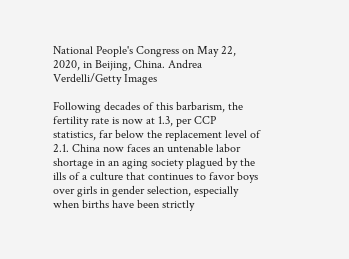National People's Congress on May 22, 2020, in Beijing, China. Andrea Verdelli/Getty Images

Following decades of this barbarism, the fertility rate is now at 1.3, per CCP statistics, far below the replacement level of 2.1. China now faces an untenable labor shortage in an aging society plagued by the ills of a culture that continues to favor boys over girls in gender selection, especially when births have been strictly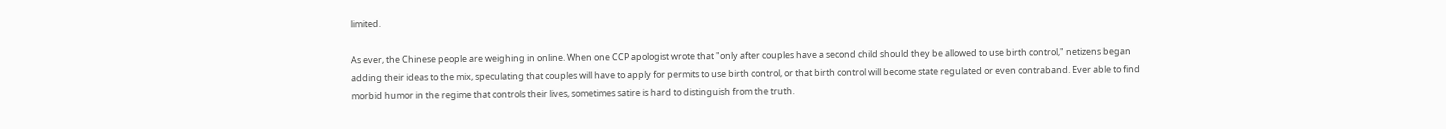limited.

As ever, the Chinese people are weighing in online. When one CCP apologist wrote that "only after couples have a second child should they be allowed to use birth control," netizens began adding their ideas to the mix, speculating that couples will have to apply for permits to use birth control, or that birth control will become state regulated or even contraband. Ever able to find morbid humor in the regime that controls their lives, sometimes satire is hard to distinguish from the truth.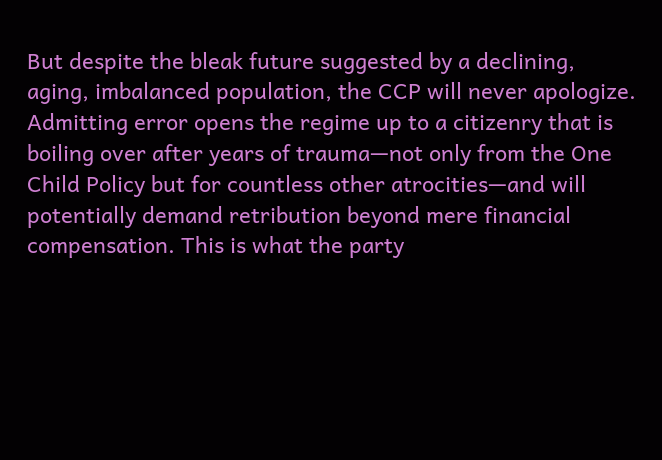But despite the bleak future suggested by a declining, aging, imbalanced population, the CCP will never apologize. Admitting error opens the regime up to a citizenry that is boiling over after years of trauma—not only from the One Child Policy but for countless other atrocities—and will potentially demand retribution beyond mere financial compensation. This is what the party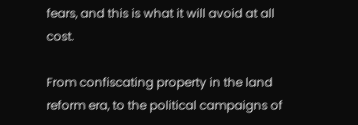fears, and this is what it will avoid at all cost.

From confiscating property in the land reform era, to the political campaigns of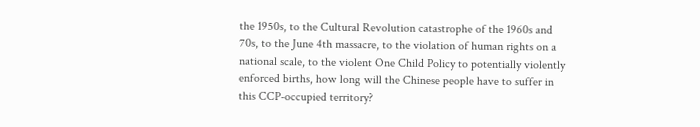the 1950s, to the Cultural Revolution catastrophe of the 1960s and 70s, to the June 4th massacre, to the violation of human rights on a national scale, to the violent One Child Policy to potentially violently enforced births, how long will the Chinese people have to suffer in this CCP-occupied territory?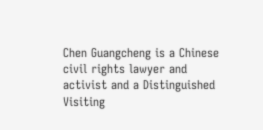Chen Guangcheng is a Chinese civil rights lawyer and activist and a Distinguished Visiting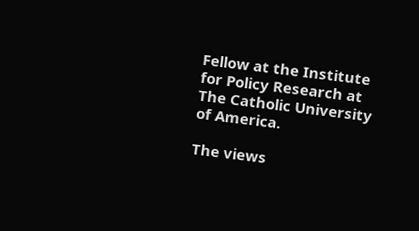Fellow at the Institute for Policy Research at The Catholic University of America.

The views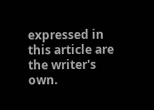expressed in this article are the writer's own.